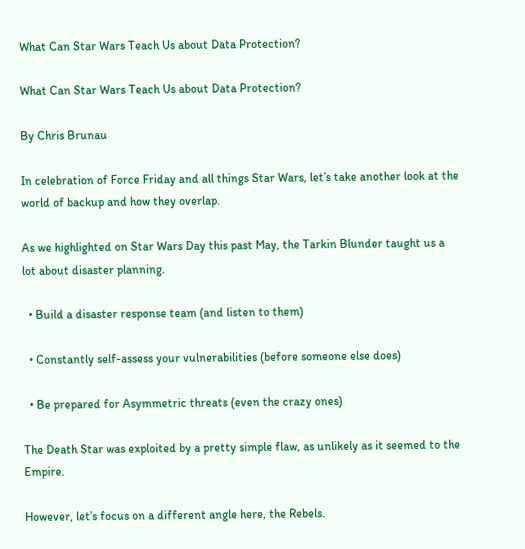What Can Star Wars Teach Us about Data Protection?

What Can Star Wars Teach Us about Data Protection?

By Chris Brunau

In celebration of Force Friday and all things Star Wars, let’s take another look at the world of backup and how they overlap.

As we highlighted on Star Wars Day this past May, the Tarkin Blunder taught us a lot about disaster planning.

  • Build a disaster response team (and listen to them)

  • Constantly self-assess your vulnerabilities (before someone else does)

  • Be prepared for Asymmetric threats (even the crazy ones)

The Death Star was exploited by a pretty simple flaw, as unlikely as it seemed to the Empire.

However, let’s focus on a different angle here, the Rebels.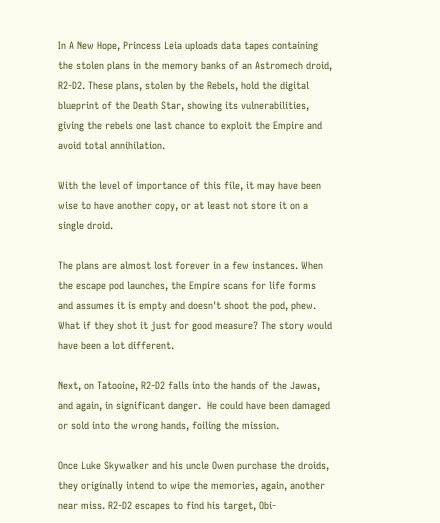In A New Hope, Princess Leia uploads data tapes containing the stolen plans in the memory banks of an Astromech droid, R2-D2. These plans, stolen by the Rebels, hold the digital blueprint of the Death Star, showing its vulnerabilities, giving the rebels one last chance to exploit the Empire and avoid total annihilation.

With the level of importance of this file, it may have been wise to have another copy, or at least not store it on a single droid.

The plans are almost lost forever in a few instances. When the escape pod launches, the Empire scans for life forms and assumes it is empty and doesn't shoot the pod, phew. What if they shot it just for good measure? The story would have been a lot different.

Next, on Tatooine, R2-D2 falls into the hands of the Jawas, and again, in significant danger.  He could have been damaged or sold into the wrong hands, foiling the mission.

Once Luke Skywalker and his uncle Owen purchase the droids, they originally intend to wipe the memories, again, another near miss. R2-D2 escapes to find his target, Obi-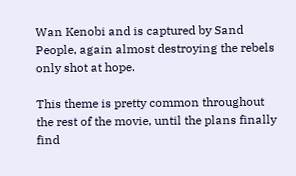Wan Kenobi and is captured by Sand People, again almost destroying the rebels only shot at hope.

This theme is pretty common throughout the rest of the movie, until the plans finally find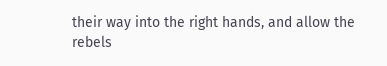their way into the right hands, and allow the rebels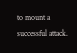to mount a successful attack.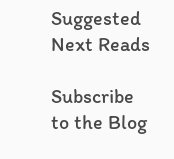Suggested Next Reads

Subscribe to the Blog